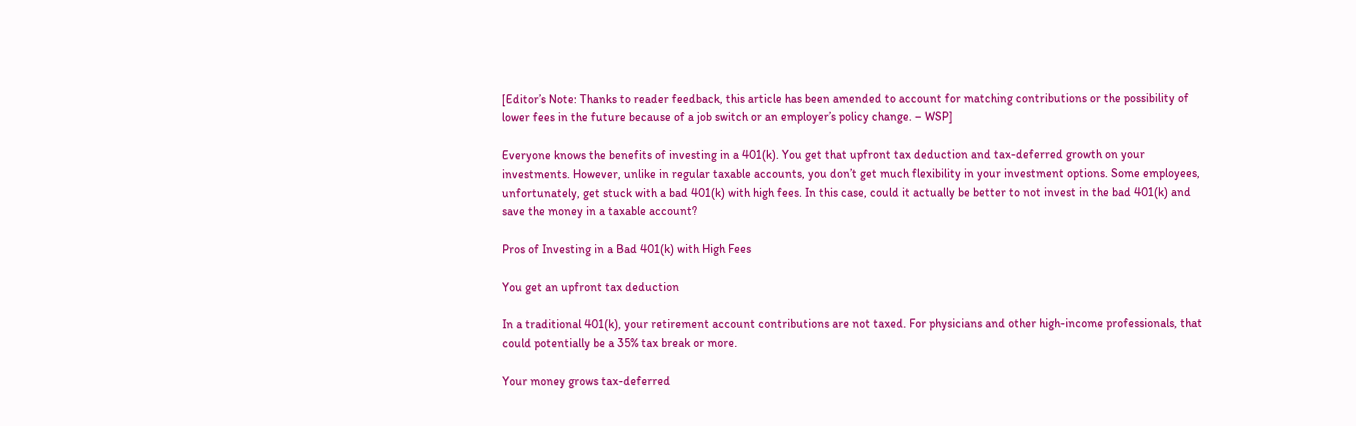[Editor’s Note: Thanks to reader feedback, this article has been amended to account for matching contributions or the possibility of lower fees in the future because of a job switch or an employer’s policy change. – WSP]

Everyone knows the benefits of investing in a 401(k). You get that upfront tax deduction and tax-deferred growth on your investments. However, unlike in regular taxable accounts, you don’t get much flexibility in your investment options. Some employees, unfortunately, get stuck with a bad 401(k) with high fees. In this case, could it actually be better to not invest in the bad 401(k) and save the money in a taxable account?

Pros of Investing in a Bad 401(k) with High Fees

You get an upfront tax deduction

In a traditional 401(k), your retirement account contributions are not taxed. For physicians and other high-income professionals, that could potentially be a 35% tax break or more.

Your money grows tax-deferred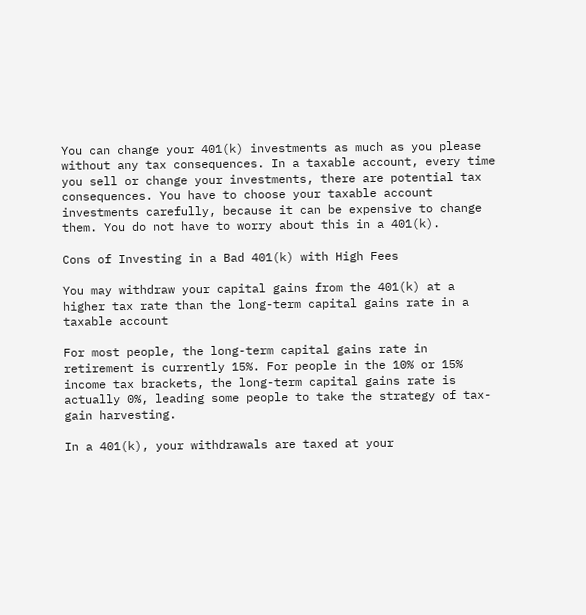You can change your 401(k) investments as much as you please without any tax consequences. In a taxable account, every time you sell or change your investments, there are potential tax consequences. You have to choose your taxable account investments carefully, because it can be expensive to change them. You do not have to worry about this in a 401(k).

Cons of Investing in a Bad 401(k) with High Fees

You may withdraw your capital gains from the 401(k) at a higher tax rate than the long-term capital gains rate in a taxable account

For most people, the long-term capital gains rate in retirement is currently 15%. For people in the 10% or 15% income tax brackets, the long-term capital gains rate is actually 0%, leading some people to take the strategy of tax-gain harvesting.

In a 401(k), your withdrawals are taxed at your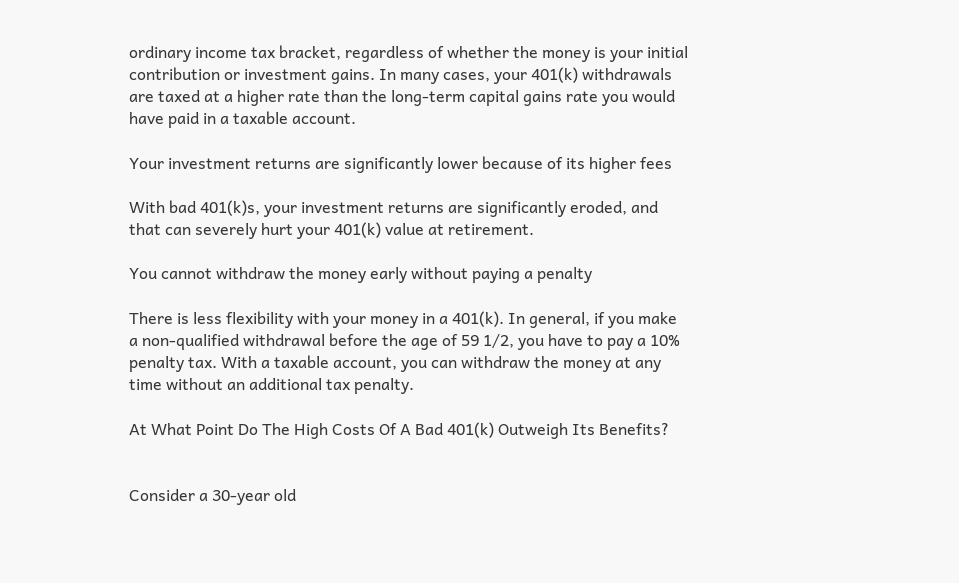ordinary income tax bracket, regardless of whether the money is your initial contribution or investment gains. In many cases, your 401(k) withdrawals are taxed at a higher rate than the long-term capital gains rate you would have paid in a taxable account.

Your investment returns are significantly lower because of its higher fees

With bad 401(k)s, your investment returns are significantly eroded, and that can severely hurt your 401(k) value at retirement.

You cannot withdraw the money early without paying a penalty

There is less flexibility with your money in a 401(k). In general, if you make a non-qualified withdrawal before the age of 59 1/2, you have to pay a 10% penalty tax. With a taxable account, you can withdraw the money at any time without an additional tax penalty.

At What Point Do The High Costs Of A Bad 401(k) Outweigh Its Benefits?


Consider a 30-year old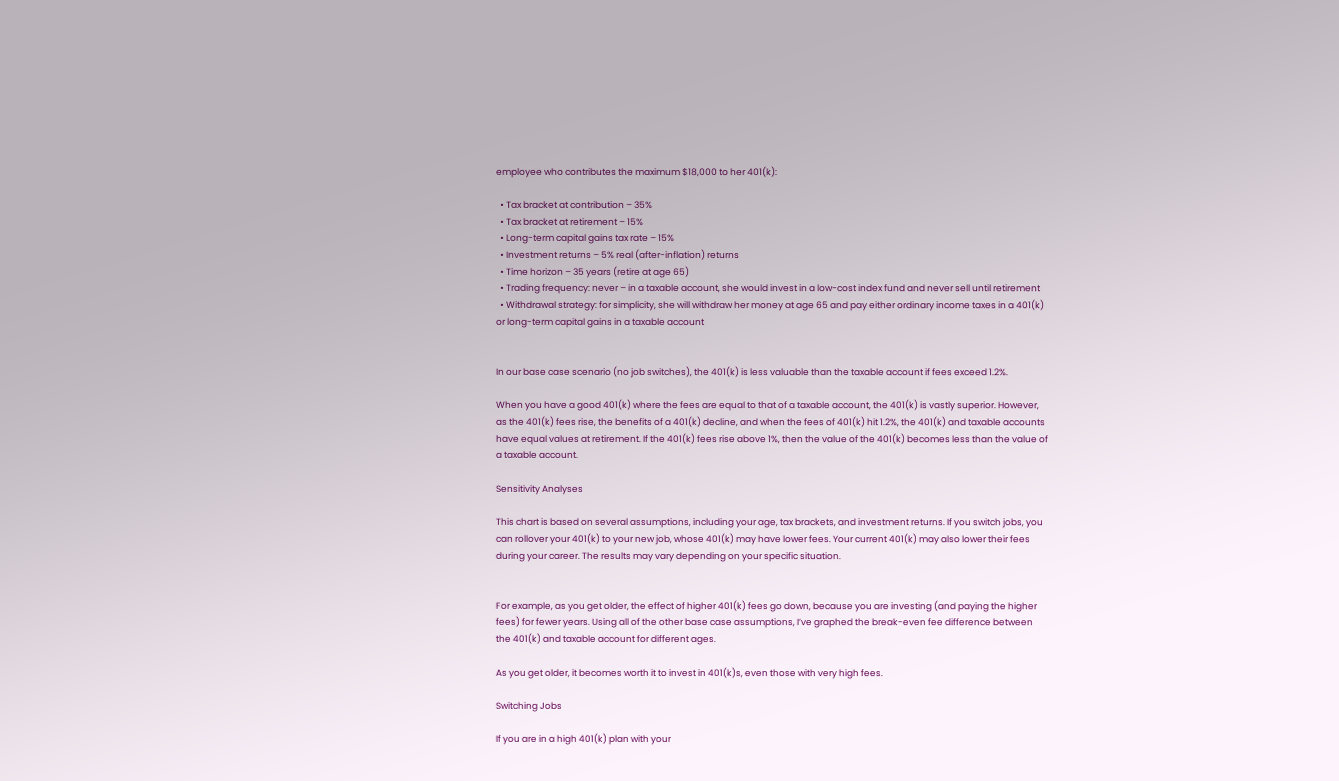employee who contributes the maximum $18,000 to her 401(k):

  • Tax bracket at contribution – 35%
  • Tax bracket at retirement – 15%
  • Long-term capital gains tax rate – 15%
  • Investment returns – 5% real (after-inflation) returns
  • Time horizon – 35 years (retire at age 65)
  • Trading frequency: never – in a taxable account, she would invest in a low-cost index fund and never sell until retirement
  • Withdrawal strategy: for simplicity, she will withdraw her money at age 65 and pay either ordinary income taxes in a 401(k) or long-term capital gains in a taxable account


In our base case scenario (no job switches), the 401(k) is less valuable than the taxable account if fees exceed 1.2%.

When you have a good 401(k) where the fees are equal to that of a taxable account, the 401(k) is vastly superior. However, as the 401(k) fees rise, the benefits of a 401(k) decline, and when the fees of 401(k) hit 1.2%, the 401(k) and taxable accounts have equal values at retirement. If the 401(k) fees rise above 1%, then the value of the 401(k) becomes less than the value of a taxable account.

Sensitivity Analyses

This chart is based on several assumptions, including your age, tax brackets, and investment returns. If you switch jobs, you can rollover your 401(k) to your new job, whose 401(k) may have lower fees. Your current 401(k) may also lower their fees during your career. The results may vary depending on your specific situation.


For example, as you get older, the effect of higher 401(k) fees go down, because you are investing (and paying the higher fees) for fewer years. Using all of the other base case assumptions, I’ve graphed the break-even fee difference between the 401(k) and taxable account for different ages.

As you get older, it becomes worth it to invest in 401(k)s, even those with very high fees.

Switching Jobs

If you are in a high 401(k) plan with your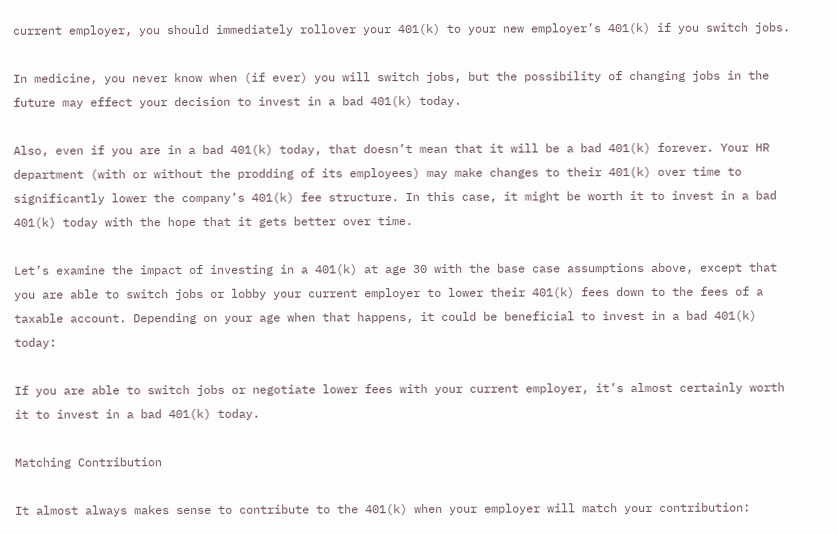current employer, you should immediately rollover your 401(k) to your new employer’s 401(k) if you switch jobs.

In medicine, you never know when (if ever) you will switch jobs, but the possibility of changing jobs in the future may effect your decision to invest in a bad 401(k) today.

Also, even if you are in a bad 401(k) today, that doesn’t mean that it will be a bad 401(k) forever. Your HR department (with or without the prodding of its employees) may make changes to their 401(k) over time to significantly lower the company’s 401(k) fee structure. In this case, it might be worth it to invest in a bad 401(k) today with the hope that it gets better over time.

Let’s examine the impact of investing in a 401(k) at age 30 with the base case assumptions above, except that you are able to switch jobs or lobby your current employer to lower their 401(k) fees down to the fees of a taxable account. Depending on your age when that happens, it could be beneficial to invest in a bad 401(k) today:

If you are able to switch jobs or negotiate lower fees with your current employer, it’s almost certainly worth it to invest in a bad 401(k) today.

Matching Contribution

It almost always makes sense to contribute to the 401(k) when your employer will match your contribution: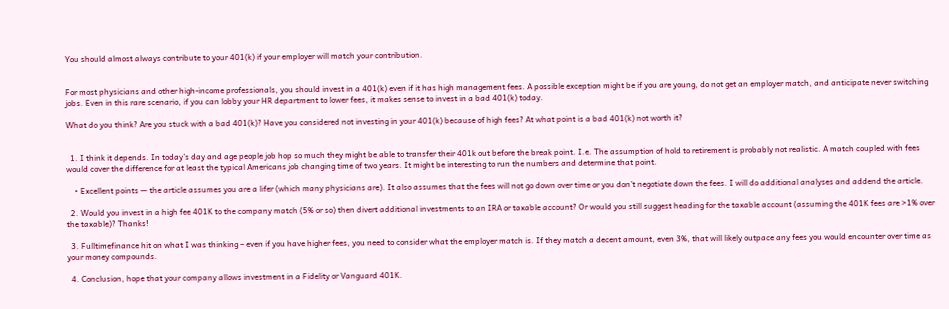You should almost always contribute to your 401(k) if your employer will match your contribution.


For most physicians and other high-income professionals, you should invest in a 401(k) even if it has high management fees. A possible exception might be if you are young, do not get an employer match, and anticipate never switching jobs. Even in this rare scenario, if you can lobby your HR department to lower fees, it makes sense to invest in a bad 401(k) today.

What do you think? Are you stuck with a bad 401(k)? Have you considered not investing in your 401(k) because of high fees? At what point is a bad 401(k) not worth it?


  1. I think it depends. In today’s day and age people job hop so much they might be able to transfer their 401k out before the break point. I.e. The assumption of hold to retirement is probably not realistic. A match coupled with fees would cover the difference for at least the typical Americans job changing time of two years. It might be interesting to run the numbers and determine that point.

    • Excellent points — the article assumes you are a lifer (which many physicians are). It also assumes that the fees will not go down over time or you don’t negotiate down the fees. I will do additional analyses and addend the article.

  2. Would you invest in a high fee 401K to the company match (5% or so) then divert additional investments to an IRA or taxable account? Or would you still suggest heading for the taxable account (assuming the 401K fees are >1% over the taxable)? Thanks!

  3. Fulltimefinance hit on what I was thinking – even if you have higher fees, you need to consider what the employer match is. If they match a decent amount, even 3%, that will likely outpace any fees you would encounter over time as your money compounds.

  4. Conclusion, hope that your company allows investment in a Fidelity or Vanguard 401K.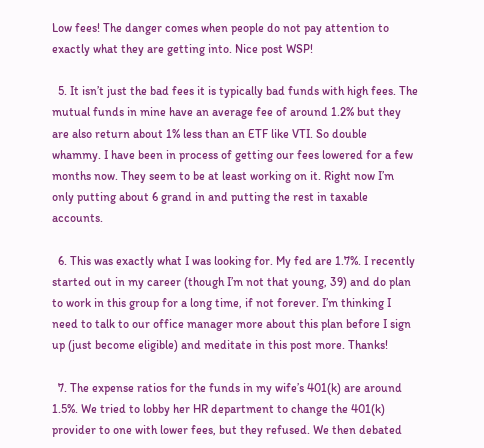Low fees! The danger comes when people do not pay attention to exactly what they are getting into. Nice post WSP!

  5. It isn’t just the bad fees it is typically bad funds with high fees. The mutual funds in mine have an average fee of around 1.2% but they are also return about 1% less than an ETF like VTI. So double whammy. I have been in process of getting our fees lowered for a few months now. They seem to be at least working on it. Right now I’m only putting about 6 grand in and putting the rest in taxable accounts.

  6. This was exactly what I was looking for. My fed are 1.7%. I recently started out in my career (though I’m not that young, 39) and do plan to work in this group for a long time, if not forever. I’m thinking I need to talk to our office manager more about this plan before I sign up (just become eligible) and meditate in this post more. Thanks!

  7. The expense ratios for the funds in my wife’s 401(k) are around 1.5%. We tried to lobby her HR department to change the 401(k) provider to one with lower fees, but they refused. We then debated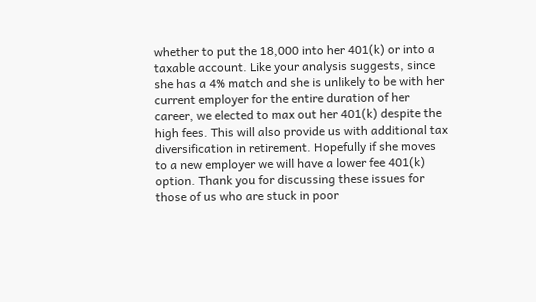whether to put the 18,000 into her 401(k) or into a taxable account. Like your analysis suggests, since she has a 4% match and she is unlikely to be with her current employer for the entire duration of her career, we elected to max out her 401(k) despite the high fees. This will also provide us with additional tax diversification in retirement. Hopefully if she moves to a new employer we will have a lower fee 401(k) option. Thank you for discussing these issues for those of us who are stuck in poor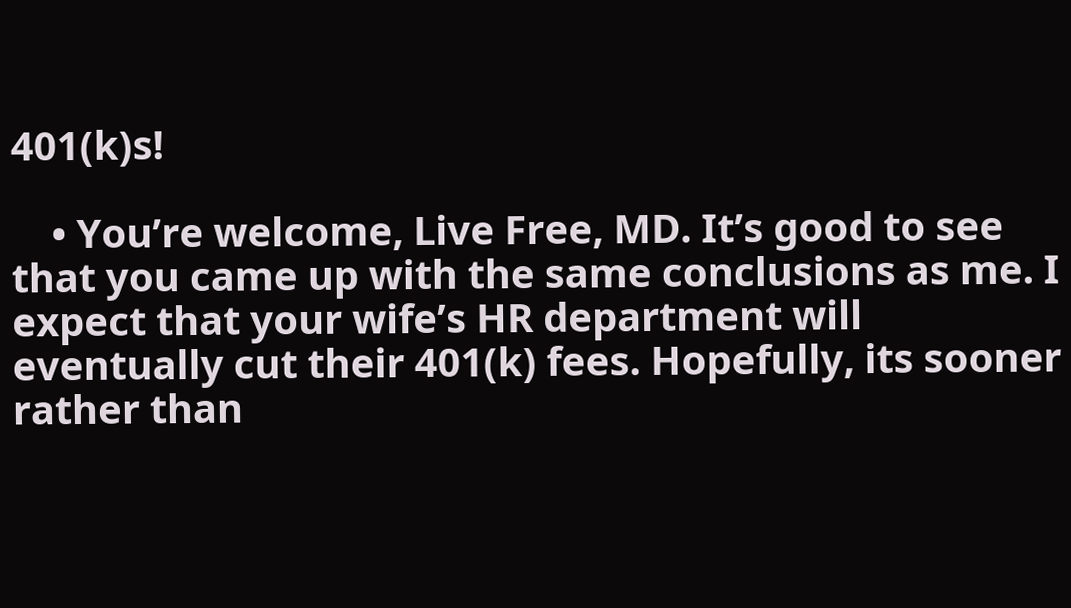401(k)s!

    • You’re welcome, Live Free, MD. It’s good to see that you came up with the same conclusions as me. I expect that your wife’s HR department will eventually cut their 401(k) fees. Hopefully, its sooner rather than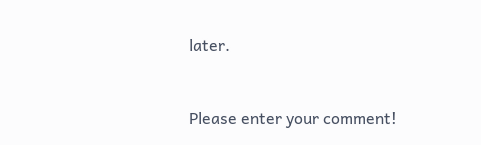later.


Please enter your comment!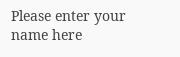Please enter your name here